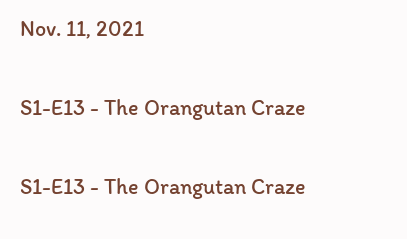Nov. 11, 2021

S1-E13 - The Orangutan Craze

S1-E13 - The Orangutan Craze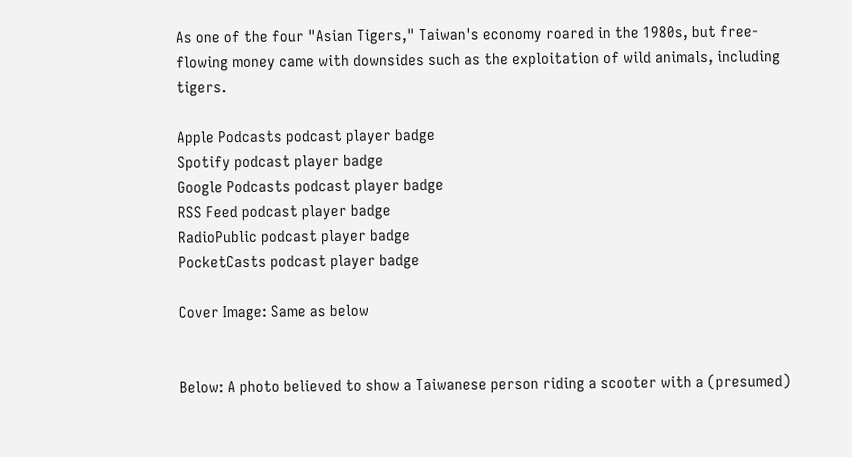As one of the four "Asian Tigers," Taiwan's economy roared in the 1980s, but free-flowing money came with downsides such as the exploitation of wild animals, including tigers.

Apple Podcasts podcast player badge
Spotify podcast player badge
Google Podcasts podcast player badge
RSS Feed podcast player badge
RadioPublic podcast player badge
PocketCasts podcast player badge

Cover Image: Same as below


Below: A photo believed to show a Taiwanese person riding a scooter with a (presumed)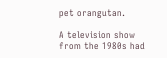pet orangutan.

A television show from the 1980s had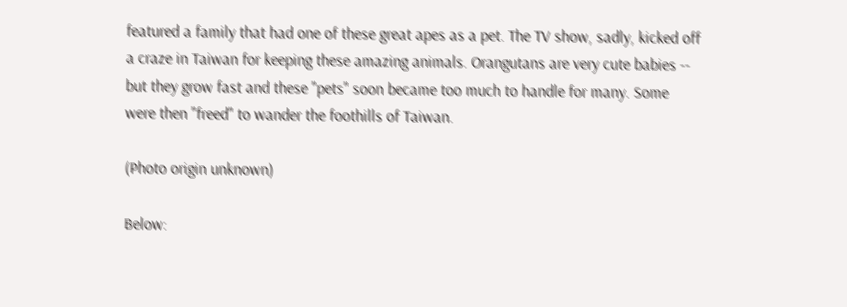featured a family that had one of these great apes as a pet. The TV show, sadly, kicked off a craze in Taiwan for keeping these amazing animals. Orangutans are very cute babies -- but they grow fast and these "pets" soon became too much to handle for many. Some were then "freed" to wander the foothills of Taiwan.

(Photo origin unknown)

Below: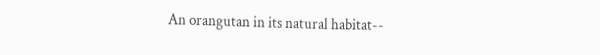An orangutan in its natural habitat--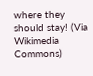where they should stay! (Via Wikimedia Commons)